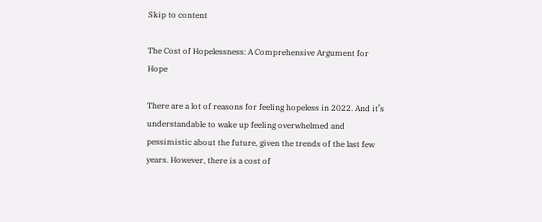Skip to content

The Cost of Hopelessness: A Comprehensive Argument for Hope

There are a lot of reasons for feeling hopeless in 2022. And it’s understandable to wake up feeling overwhelmed and pessimistic about the future, given the trends of the last few years. However, there is a cost of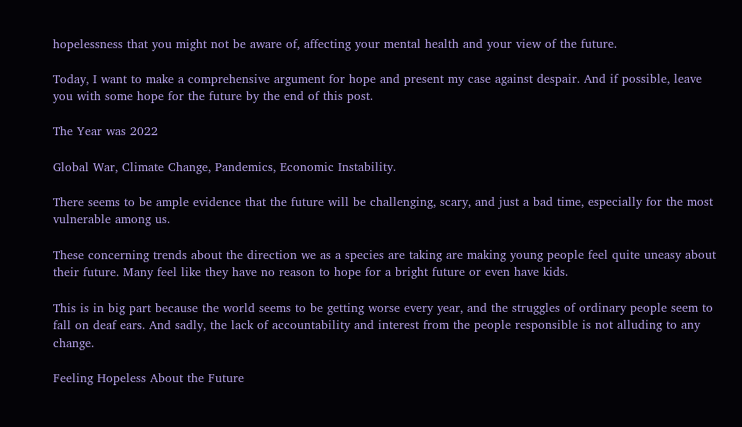hopelessness that you might not be aware of, affecting your mental health and your view of the future.

Today, I want to make a comprehensive argument for hope and present my case against despair. And if possible, leave you with some hope for the future by the end of this post.

The Year was 2022

Global War, Climate Change, Pandemics, Economic Instability.

There seems to be ample evidence that the future will be challenging, scary, and just a bad time, especially for the most vulnerable among us.

These concerning trends about the direction we as a species are taking are making young people feel quite uneasy about their future. Many feel like they have no reason to hope for a bright future or even have kids.

This is in big part because the world seems to be getting worse every year, and the struggles of ordinary people seem to fall on deaf ears. And sadly, the lack of accountability and interest from the people responsible is not alluding to any change.

Feeling Hopeless About the Future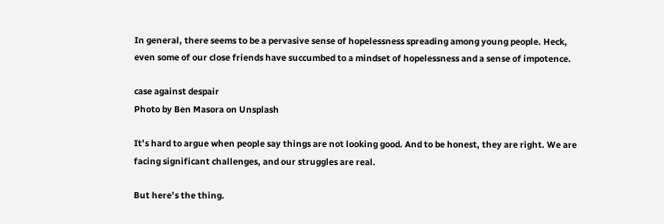In general, there seems to be a pervasive sense of hopelessness spreading among young people. Heck, even some of our close friends have succumbed to a mindset of hopelessness and a sense of impotence.

case against despair
Photo by Ben Masora on Unsplash

It’s hard to argue when people say things are not looking good. And to be honest, they are right. We are facing significant challenges, and our struggles are real.

But here’s the thing.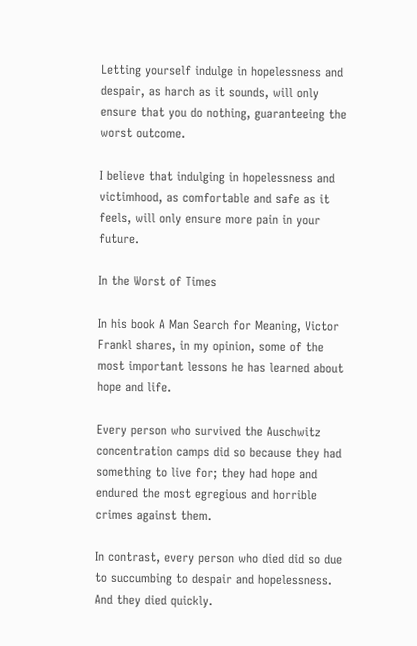Letting yourself indulge in hopelessness and despair, as harch as it sounds, will only ensure that you do nothing, guaranteeing the worst outcome.

I believe that indulging in hopelessness and victimhood, as comfortable and safe as it feels, will only ensure more pain in your future.

In the Worst of Times

In his book A Man Search for Meaning, Victor Frankl shares, in my opinion, some of the most important lessons he has learned about hope and life.

Every person who survived the Auschwitz concentration camps did so because they had something to live for; they had hope and endured the most egregious and horrible crimes against them.

In contrast, every person who died did so due to succumbing to despair and hopelessness. And they died quickly.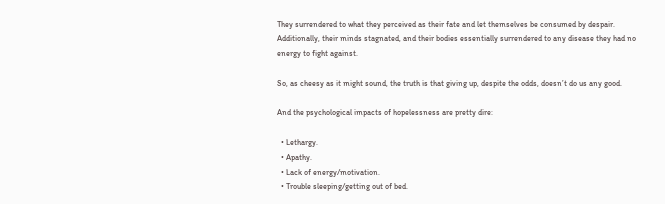They surrendered to what they perceived as their fate and let themselves be consumed by despair. Additionally, their minds stagnated, and their bodies essentially surrendered to any disease they had no energy to fight against.

So, as cheesy as it might sound, the truth is that giving up, despite the odds, doesn’t do us any good.

And the psychological impacts of hopelessness are pretty dire:

  • Lethargy.
  • Apathy.
  • Lack of energy/motivation.
  • Trouble sleeping/getting out of bed.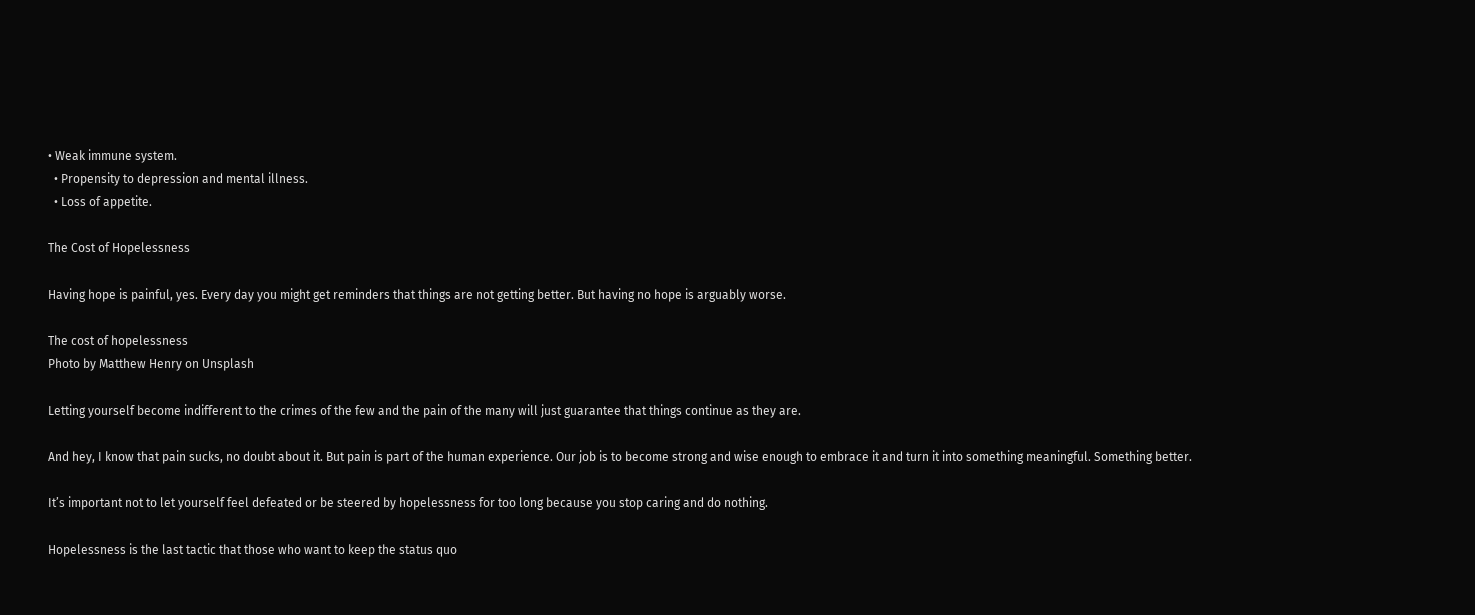• Weak immune system.
  • Propensity to depression and mental illness.
  • Loss of appetite.

The Cost of Hopelessness

Having hope is painful, yes. Every day you might get reminders that things are not getting better. But having no hope is arguably worse.

The cost of hopelessness
Photo by Matthew Henry on Unsplash

Letting yourself become indifferent to the crimes of the few and the pain of the many will just guarantee that things continue as they are.

And hey, I know that pain sucks, no doubt about it. But pain is part of the human experience. Our job is to become strong and wise enough to embrace it and turn it into something meaningful. Something better.

It’s important not to let yourself feel defeated or be steered by hopelessness for too long because you stop caring and do nothing.

Hopelessness is the last tactic that those who want to keep the status quo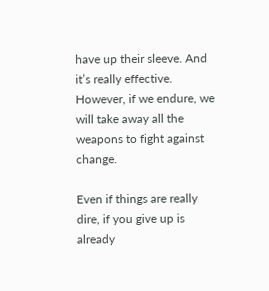have up their sleeve. And it’s really effective. However, if we endure, we will take away all the weapons to fight against change.

Even if things are really dire, if you give up is already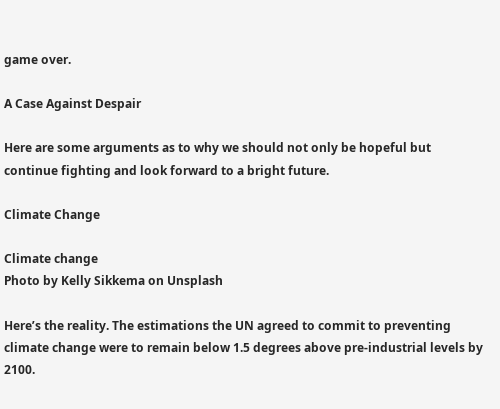game over.

A Case Against Despair

Here are some arguments as to why we should not only be hopeful but continue fighting and look forward to a bright future.

Climate Change

Climate change
Photo by Kelly Sikkema on Unsplash

Here’s the reality. The estimations the UN agreed to commit to preventing climate change were to remain below 1.5 degrees above pre-industrial levels by 2100.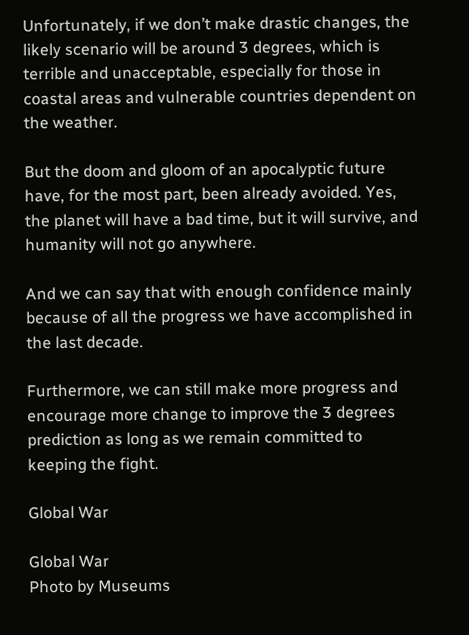Unfortunately, if we don’t make drastic changes, the likely scenario will be around 3 degrees, which is terrible and unacceptable, especially for those in coastal areas and vulnerable countries dependent on the weather.

But the doom and gloom of an apocalyptic future have, for the most part, been already avoided. Yes, the planet will have a bad time, but it will survive, and humanity will not go anywhere.

And we can say that with enough confidence mainly because of all the progress we have accomplished in the last decade.

Furthermore, we can still make more progress and encourage more change to improve the 3 degrees prediction as long as we remain committed to keeping the fight.

Global War

Global War
Photo by Museums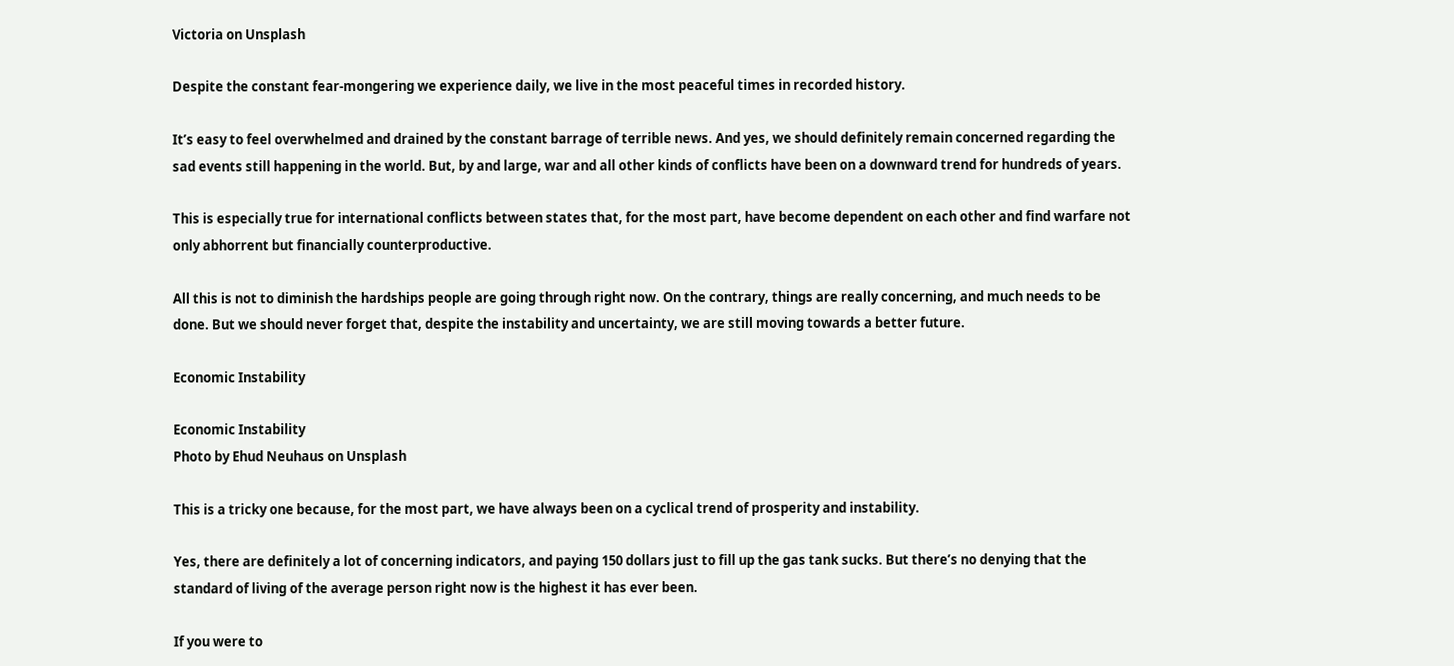Victoria on Unsplash

Despite the constant fear-mongering we experience daily, we live in the most peaceful times in recorded history.

It’s easy to feel overwhelmed and drained by the constant barrage of terrible news. And yes, we should definitely remain concerned regarding the sad events still happening in the world. But, by and large, war and all other kinds of conflicts have been on a downward trend for hundreds of years.

This is especially true for international conflicts between states that, for the most part, have become dependent on each other and find warfare not only abhorrent but financially counterproductive.

All this is not to diminish the hardships people are going through right now. On the contrary, things are really concerning, and much needs to be done. But we should never forget that, despite the instability and uncertainty, we are still moving towards a better future.

Economic Instability

Economic Instability
Photo by Ehud Neuhaus on Unsplash

This is a tricky one because, for the most part, we have always been on a cyclical trend of prosperity and instability.

Yes, there are definitely a lot of concerning indicators, and paying 150 dollars just to fill up the gas tank sucks. But there’s no denying that the standard of living of the average person right now is the highest it has ever been.

If you were to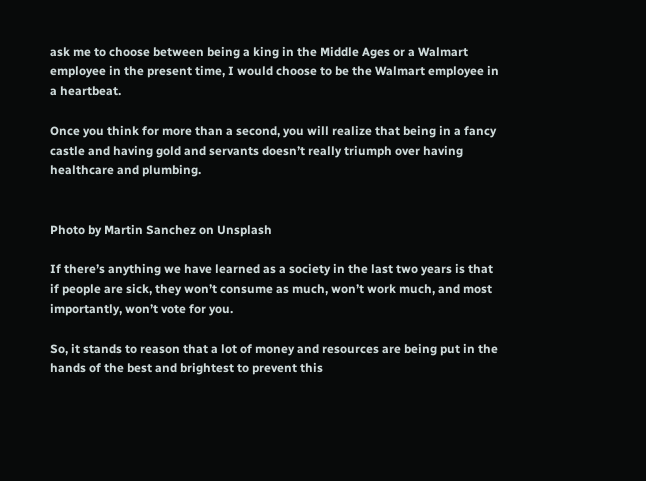ask me to choose between being a king in the Middle Ages or a Walmart employee in the present time, I would choose to be the Walmart employee in a heartbeat.

Once you think for more than a second, you will realize that being in a fancy castle and having gold and servants doesn’t really triumph over having healthcare and plumbing.


Photo by Martin Sanchez on Unsplash

If there’s anything we have learned as a society in the last two years is that if people are sick, they won’t consume as much, won’t work much, and most importantly, won’t vote for you.

So, it stands to reason that a lot of money and resources are being put in the hands of the best and brightest to prevent this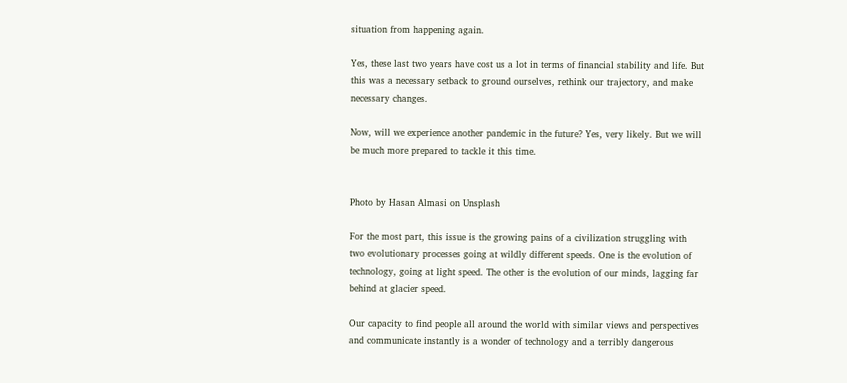situation from happening again.

Yes, these last two years have cost us a lot in terms of financial stability and life. But this was a necessary setback to ground ourselves, rethink our trajectory, and make necessary changes.

Now, will we experience another pandemic in the future? Yes, very likely. But we will be much more prepared to tackle it this time.


Photo by Hasan Almasi on Unsplash

For the most part, this issue is the growing pains of a civilization struggling with two evolutionary processes going at wildly different speeds. One is the evolution of technology, going at light speed. The other is the evolution of our minds, lagging far behind at glacier speed.

Our capacity to find people all around the world with similar views and perspectives and communicate instantly is a wonder of technology and a terribly dangerous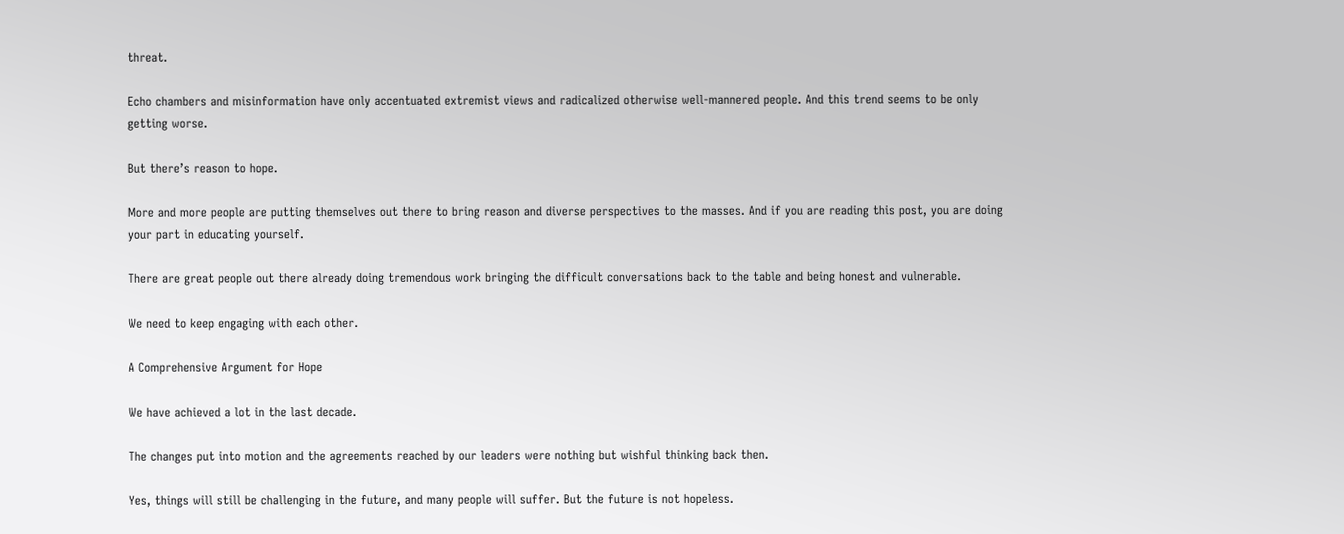threat.

Echo chambers and misinformation have only accentuated extremist views and radicalized otherwise well-mannered people. And this trend seems to be only getting worse.

But there’s reason to hope.

More and more people are putting themselves out there to bring reason and diverse perspectives to the masses. And if you are reading this post, you are doing your part in educating yourself.

There are great people out there already doing tremendous work bringing the difficult conversations back to the table and being honest and vulnerable.

We need to keep engaging with each other.

A Comprehensive Argument for Hope

We have achieved a lot in the last decade.

The changes put into motion and the agreements reached by our leaders were nothing but wishful thinking back then.

Yes, things will still be challenging in the future, and many people will suffer. But the future is not hopeless.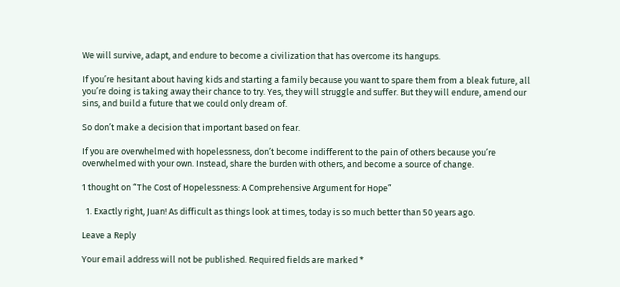We will survive, adapt, and endure to become a civilization that has overcome its hangups.

If you’re hesitant about having kids and starting a family because you want to spare them from a bleak future, all you’re doing is taking away their chance to try. Yes, they will struggle and suffer. But they will endure, amend our sins, and build a future that we could only dream of.

So don’t make a decision that important based on fear.

If you are overwhelmed with hopelessness, don’t become indifferent to the pain of others because you’re overwhelmed with your own. Instead, share the burden with others, and become a source of change.

1 thought on “The Cost of Hopelessness: A Comprehensive Argument for Hope”

  1. Exactly right, Juan! As difficult as things look at times, today is so much better than 50 years ago.

Leave a Reply

Your email address will not be published. Required fields are marked *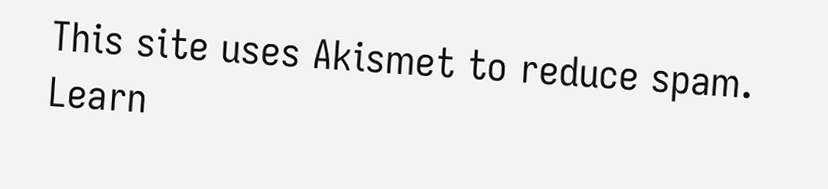This site uses Akismet to reduce spam. Learn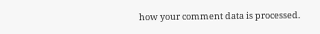how your comment data is processed.